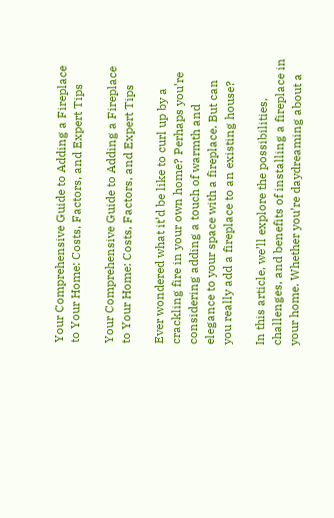Your Comprehensive Guide to Adding a Fireplace to Your Home: Costs, Factors, and Expert Tips

Your Comprehensive Guide to Adding a Fireplace to Your Home: Costs, Factors, and Expert Tips

Ever wondered what it’d be like to curl up by a crackling fire in your own home? Perhaps you’re considering adding a touch of warmth and elegance to your space with a fireplace. But can you really add a fireplace to an existing house?

In this article, we’ll explore the possibilities, challenges, and benefits of installing a fireplace in your home. Whether you’re daydreaming about a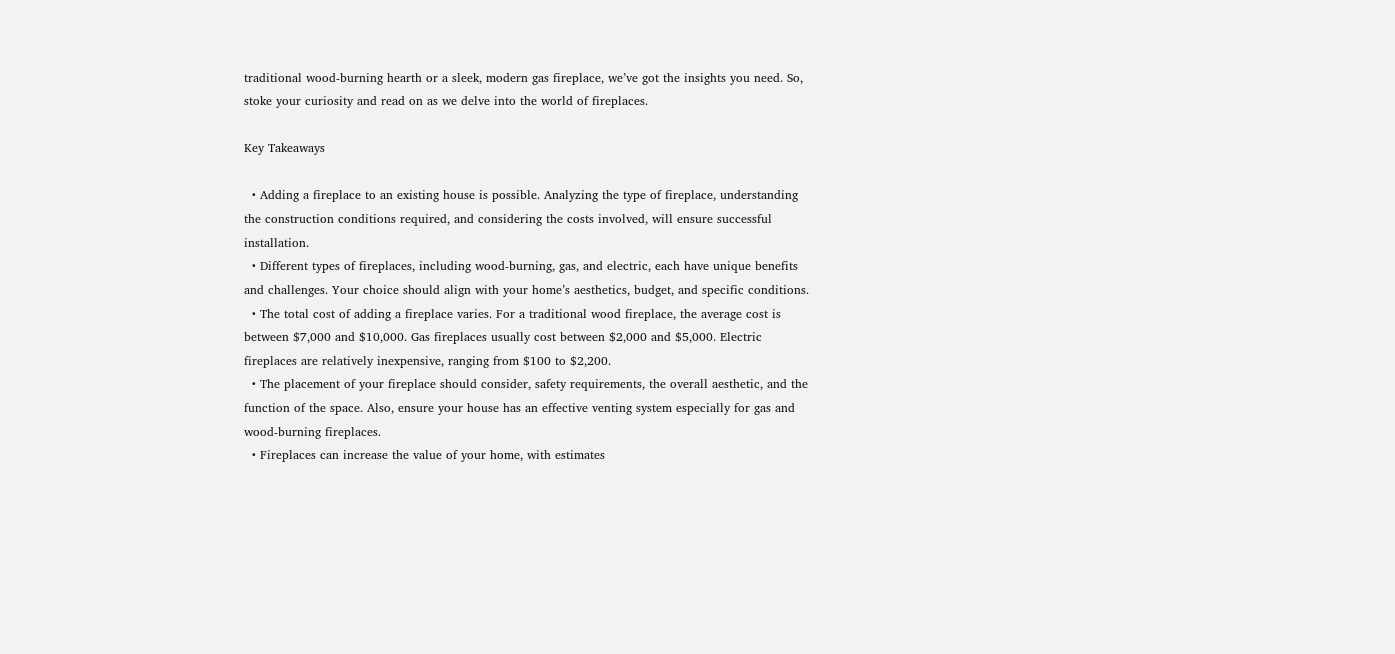traditional wood-burning hearth or a sleek, modern gas fireplace, we’ve got the insights you need. So, stoke your curiosity and read on as we delve into the world of fireplaces.

Key Takeaways

  • Adding a fireplace to an existing house is possible. Analyzing the type of fireplace, understanding the construction conditions required, and considering the costs involved, will ensure successful installation.
  • Different types of fireplaces, including wood-burning, gas, and electric, each have unique benefits and challenges. Your choice should align with your home’s aesthetics, budget, and specific conditions.
  • The total cost of adding a fireplace varies. For a traditional wood fireplace, the average cost is between $7,000 and $10,000. Gas fireplaces usually cost between $2,000 and $5,000. Electric fireplaces are relatively inexpensive, ranging from $100 to $2,200.
  • The placement of your fireplace should consider, safety requirements, the overall aesthetic, and the function of the space. Also, ensure your house has an effective venting system especially for gas and wood-burning fireplaces.
  • Fireplaces can increase the value of your home, with estimates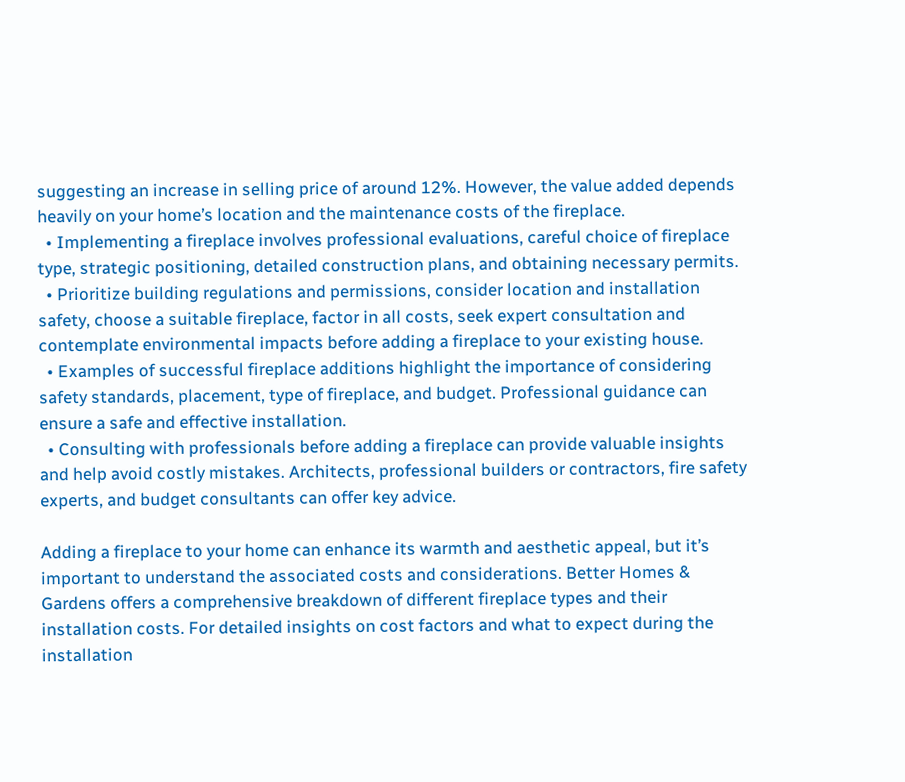suggesting an increase in selling price of around 12%. However, the value added depends heavily on your home’s location and the maintenance costs of the fireplace.
  • Implementing a fireplace involves professional evaluations, careful choice of fireplace type, strategic positioning, detailed construction plans, and obtaining necessary permits.
  • Prioritize building regulations and permissions, consider location and installation safety, choose a suitable fireplace, factor in all costs, seek expert consultation and contemplate environmental impacts before adding a fireplace to your existing house.
  • Examples of successful fireplace additions highlight the importance of considering safety standards, placement, type of fireplace, and budget. Professional guidance can ensure a safe and effective installation.
  • Consulting with professionals before adding a fireplace can provide valuable insights and help avoid costly mistakes. Architects, professional builders or contractors, fire safety experts, and budget consultants can offer key advice.

Adding a fireplace to your home can enhance its warmth and aesthetic appeal, but it’s important to understand the associated costs and considerations. Better Homes & Gardens offers a comprehensive breakdown of different fireplace types and their installation costs. For detailed insights on cost factors and what to expect during the installation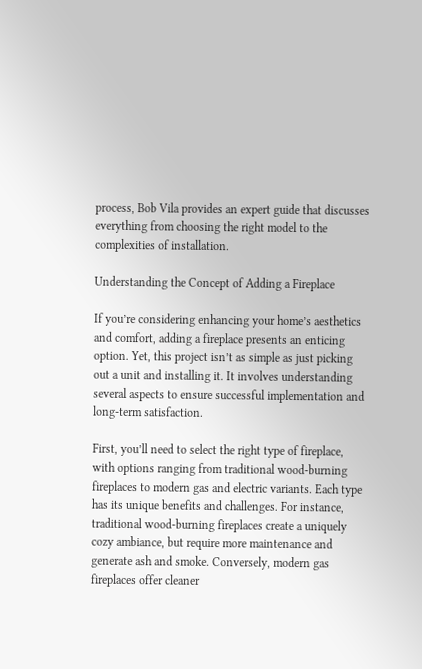process, Bob Vila provides an expert guide that discusses everything from choosing the right model to the complexities of installation.

Understanding the Concept of Adding a Fireplace

If you’re considering enhancing your home’s aesthetics and comfort, adding a fireplace presents an enticing option. Yet, this project isn’t as simple as just picking out a unit and installing it. It involves understanding several aspects to ensure successful implementation and long-term satisfaction.

First, you’ll need to select the right type of fireplace, with options ranging from traditional wood-burning fireplaces to modern gas and electric variants. Each type has its unique benefits and challenges. For instance, traditional wood-burning fireplaces create a uniquely cozy ambiance, but require more maintenance and generate ash and smoke. Conversely, modern gas fireplaces offer cleaner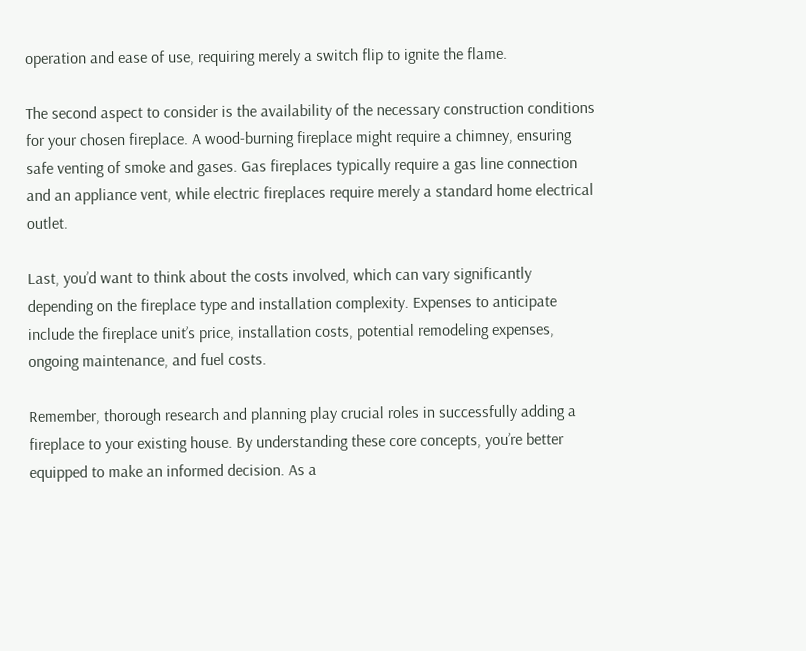operation and ease of use, requiring merely a switch flip to ignite the flame.

The second aspect to consider is the availability of the necessary construction conditions for your chosen fireplace. A wood-burning fireplace might require a chimney, ensuring safe venting of smoke and gases. Gas fireplaces typically require a gas line connection and an appliance vent, while electric fireplaces require merely a standard home electrical outlet.

Last, you’d want to think about the costs involved, which can vary significantly depending on the fireplace type and installation complexity. Expenses to anticipate include the fireplace unit’s price, installation costs, potential remodeling expenses, ongoing maintenance, and fuel costs.

Remember, thorough research and planning play crucial roles in successfully adding a fireplace to your existing house. By understanding these core concepts, you’re better equipped to make an informed decision. As a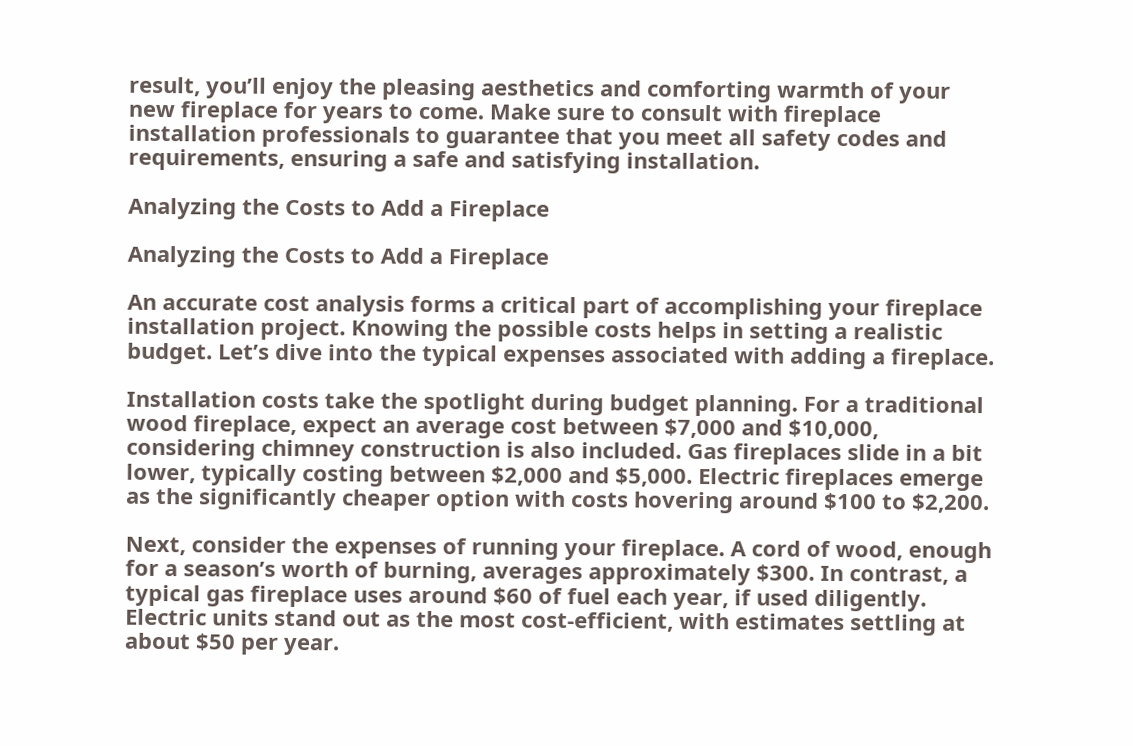result, you’ll enjoy the pleasing aesthetics and comforting warmth of your new fireplace for years to come. Make sure to consult with fireplace installation professionals to guarantee that you meet all safety codes and requirements, ensuring a safe and satisfying installation.

Analyzing the Costs to Add a Fireplace

Analyzing the Costs to Add a Fireplace

An accurate cost analysis forms a critical part of accomplishing your fireplace installation project. Knowing the possible costs helps in setting a realistic budget. Let’s dive into the typical expenses associated with adding a fireplace.

Installation costs take the spotlight during budget planning. For a traditional wood fireplace, expect an average cost between $7,000 and $10,000, considering chimney construction is also included. Gas fireplaces slide in a bit lower, typically costing between $2,000 and $5,000. Electric fireplaces emerge as the significantly cheaper option with costs hovering around $100 to $2,200.

Next, consider the expenses of running your fireplace. A cord of wood, enough for a season’s worth of burning, averages approximately $300. In contrast, a typical gas fireplace uses around $60 of fuel each year, if used diligently. Electric units stand out as the most cost-efficient, with estimates settling at about $50 per year.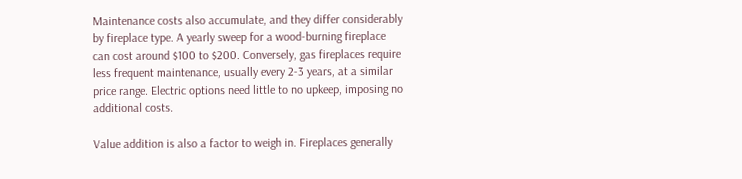Maintenance costs also accumulate, and they differ considerably by fireplace type. A yearly sweep for a wood-burning fireplace can cost around $100 to $200. Conversely, gas fireplaces require less frequent maintenance, usually every 2-3 years, at a similar price range. Electric options need little to no upkeep, imposing no additional costs.

Value addition is also a factor to weigh in. Fireplaces generally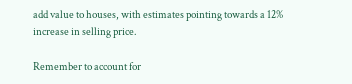add value to houses, with estimates pointing towards a 12% increase in selling price.

Remember to account for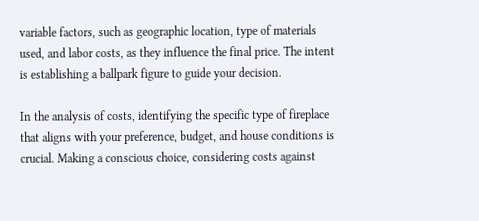variable factors, such as geographic location, type of materials used, and labor costs, as they influence the final price. The intent is establishing a ballpark figure to guide your decision.

In the analysis of costs, identifying the specific type of fireplace that aligns with your preference, budget, and house conditions is crucial. Making a conscious choice, considering costs against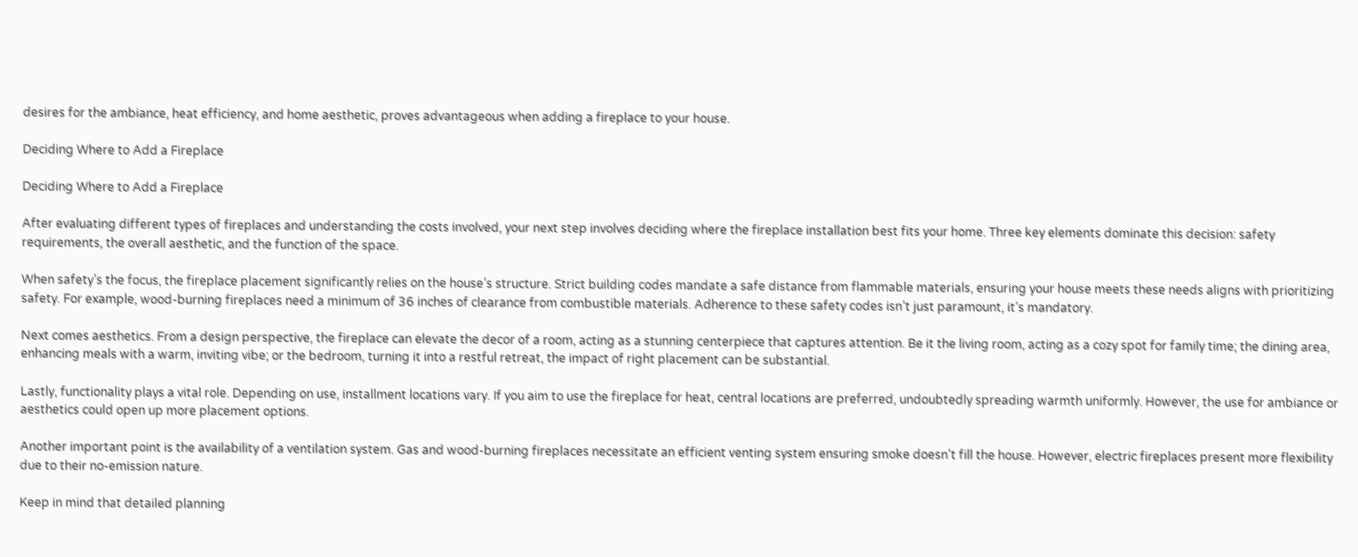desires for the ambiance, heat efficiency, and home aesthetic, proves advantageous when adding a fireplace to your house.

Deciding Where to Add a Fireplace

Deciding Where to Add a Fireplace

After evaluating different types of fireplaces and understanding the costs involved, your next step involves deciding where the fireplace installation best fits your home. Three key elements dominate this decision: safety requirements, the overall aesthetic, and the function of the space.

When safety’s the focus, the fireplace placement significantly relies on the house’s structure. Strict building codes mandate a safe distance from flammable materials, ensuring your house meets these needs aligns with prioritizing safety. For example, wood-burning fireplaces need a minimum of 36 inches of clearance from combustible materials. Adherence to these safety codes isn’t just paramount, it’s mandatory.

Next comes aesthetics. From a design perspective, the fireplace can elevate the decor of a room, acting as a stunning centerpiece that captures attention. Be it the living room, acting as a cozy spot for family time; the dining area, enhancing meals with a warm, inviting vibe; or the bedroom, turning it into a restful retreat, the impact of right placement can be substantial.

Lastly, functionality plays a vital role. Depending on use, installment locations vary. If you aim to use the fireplace for heat, central locations are preferred, undoubtedly spreading warmth uniformly. However, the use for ambiance or aesthetics could open up more placement options.

Another important point is the availability of a ventilation system. Gas and wood-burning fireplaces necessitate an efficient venting system ensuring smoke doesn’t fill the house. However, electric fireplaces present more flexibility due to their no-emission nature.

Keep in mind that detailed planning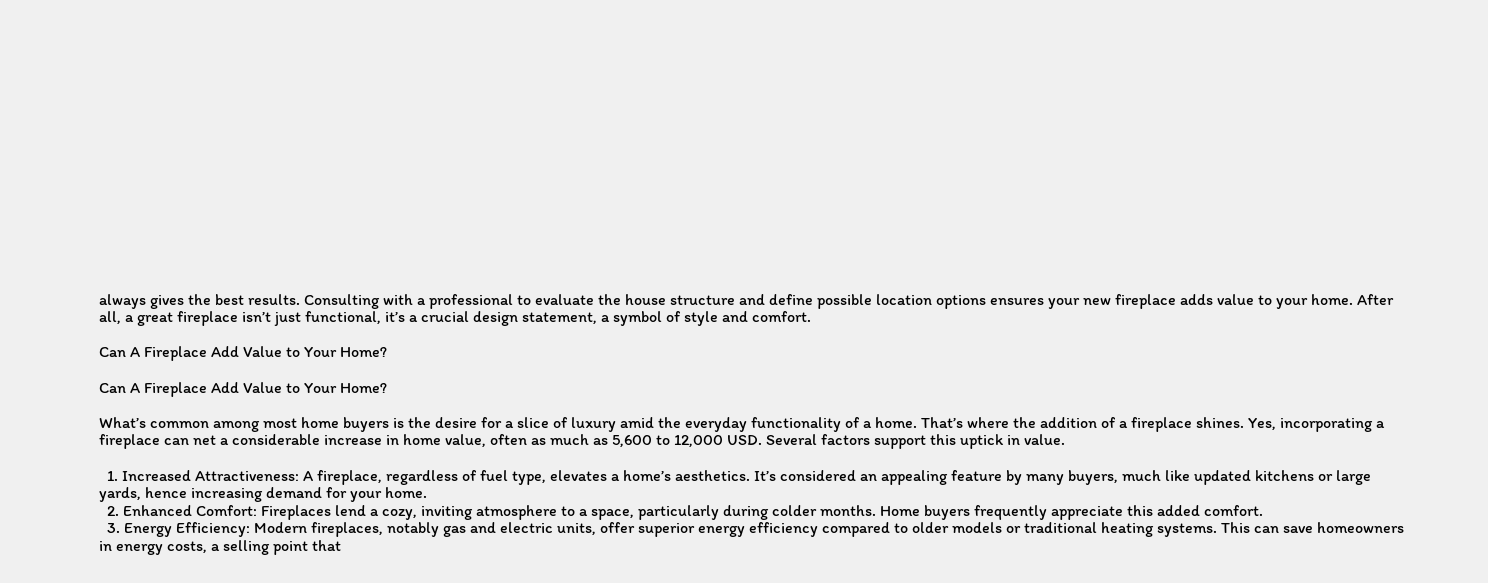always gives the best results. Consulting with a professional to evaluate the house structure and define possible location options ensures your new fireplace adds value to your home. After all, a great fireplace isn’t just functional, it’s a crucial design statement, a symbol of style and comfort.

Can A Fireplace Add Value to Your Home?

Can A Fireplace Add Value to Your Home?

What’s common among most home buyers is the desire for a slice of luxury amid the everyday functionality of a home. That’s where the addition of a fireplace shines. Yes, incorporating a fireplace can net a considerable increase in home value, often as much as 5,600 to 12,000 USD. Several factors support this uptick in value.

  1. Increased Attractiveness: A fireplace, regardless of fuel type, elevates a home’s aesthetics. It’s considered an appealing feature by many buyers, much like updated kitchens or large yards, hence increasing demand for your home.
  2. Enhanced Comfort: Fireplaces lend a cozy, inviting atmosphere to a space, particularly during colder months. Home buyers frequently appreciate this added comfort.
  3. Energy Efficiency: Modern fireplaces, notably gas and electric units, offer superior energy efficiency compared to older models or traditional heating systems. This can save homeowners in energy costs, a selling point that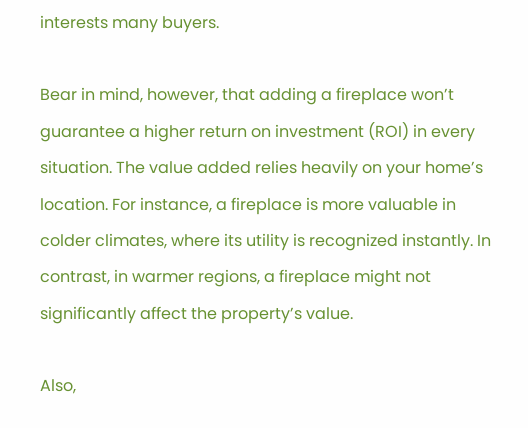interests many buyers.

Bear in mind, however, that adding a fireplace won’t guarantee a higher return on investment (ROI) in every situation. The value added relies heavily on your home’s location. For instance, a fireplace is more valuable in colder climates, where its utility is recognized instantly. In contrast, in warmer regions, a fireplace might not significantly affect the property’s value.

Also,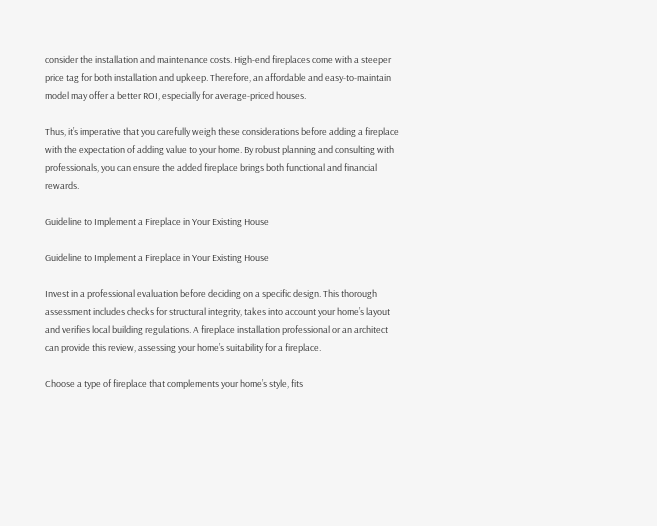consider the installation and maintenance costs. High-end fireplaces come with a steeper price tag for both installation and upkeep. Therefore, an affordable and easy-to-maintain model may offer a better ROI, especially for average-priced houses.

Thus, it’s imperative that you carefully weigh these considerations before adding a fireplace with the expectation of adding value to your home. By robust planning and consulting with professionals, you can ensure the added fireplace brings both functional and financial rewards.

Guideline to Implement a Fireplace in Your Existing House

Guideline to Implement a Fireplace in Your Existing House

Invest in a professional evaluation before deciding on a specific design. This thorough assessment includes checks for structural integrity, takes into account your home’s layout and verifies local building regulations. A fireplace installation professional or an architect can provide this review, assessing your home’s suitability for a fireplace.

Choose a type of fireplace that complements your home’s style, fits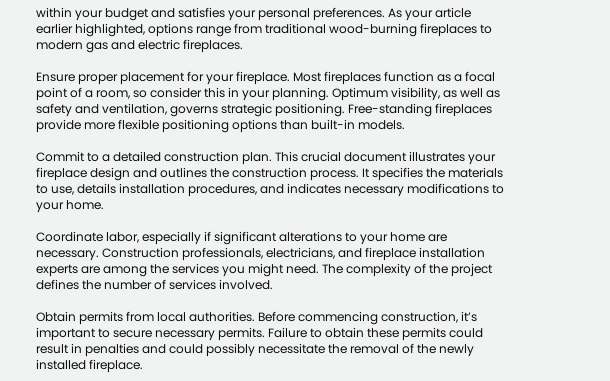within your budget and satisfies your personal preferences. As your article earlier highlighted, options range from traditional wood-burning fireplaces to modern gas and electric fireplaces.

Ensure proper placement for your fireplace. Most fireplaces function as a focal point of a room, so consider this in your planning. Optimum visibility, as well as safety and ventilation, governs strategic positioning. Free-standing fireplaces provide more flexible positioning options than built-in models.

Commit to a detailed construction plan. This crucial document illustrates your fireplace design and outlines the construction process. It specifies the materials to use, details installation procedures, and indicates necessary modifications to your home.

Coordinate labor, especially if significant alterations to your home are necessary. Construction professionals, electricians, and fireplace installation experts are among the services you might need. The complexity of the project defines the number of services involved.

Obtain permits from local authorities. Before commencing construction, it’s important to secure necessary permits. Failure to obtain these permits could result in penalties and could possibly necessitate the removal of the newly installed fireplace.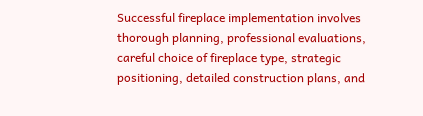Successful fireplace implementation involves thorough planning, professional evaluations, careful choice of fireplace type, strategic positioning, detailed construction plans, and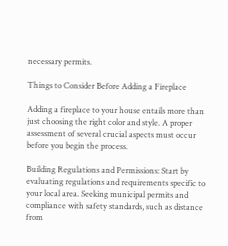necessary permits.

Things to Consider Before Adding a Fireplace

Adding a fireplace to your house entails more than just choosing the right color and style. A proper assessment of several crucial aspects must occur before you begin the process.

Building Regulations and Permissions: Start by evaluating regulations and requirements specific to your local area. Seeking municipal permits and compliance with safety standards, such as distance from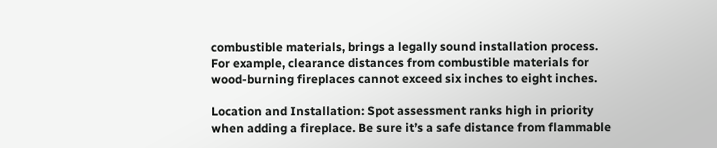combustible materials, brings a legally sound installation process. For example, clearance distances from combustible materials for wood-burning fireplaces cannot exceed six inches to eight inches.

Location and Installation: Spot assessment ranks high in priority when adding a fireplace. Be sure it’s a safe distance from flammable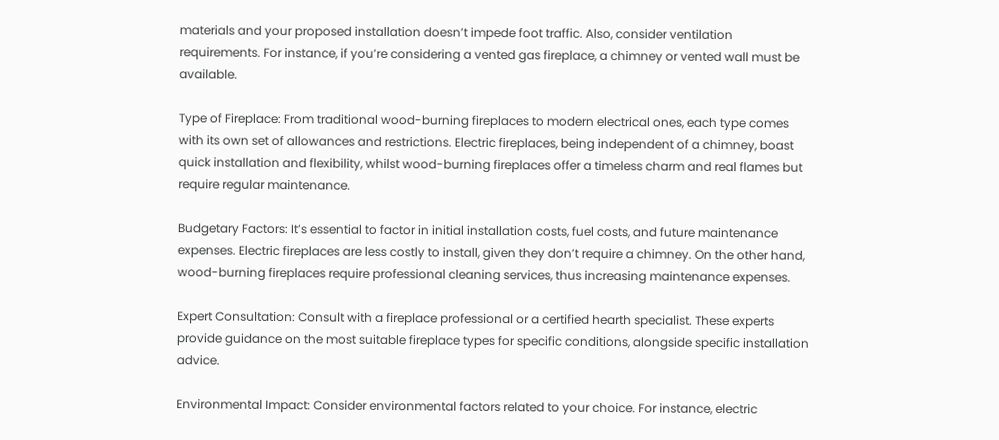materials and your proposed installation doesn’t impede foot traffic. Also, consider ventilation requirements. For instance, if you’re considering a vented gas fireplace, a chimney or vented wall must be available.

Type of Fireplace: From traditional wood-burning fireplaces to modern electrical ones, each type comes with its own set of allowances and restrictions. Electric fireplaces, being independent of a chimney, boast quick installation and flexibility, whilst wood-burning fireplaces offer a timeless charm and real flames but require regular maintenance.

Budgetary Factors: It’s essential to factor in initial installation costs, fuel costs, and future maintenance expenses. Electric fireplaces are less costly to install, given they don’t require a chimney. On the other hand, wood-burning fireplaces require professional cleaning services, thus increasing maintenance expenses.

Expert Consultation: Consult with a fireplace professional or a certified hearth specialist. These experts provide guidance on the most suitable fireplace types for specific conditions, alongside specific installation advice.

Environmental Impact: Consider environmental factors related to your choice. For instance, electric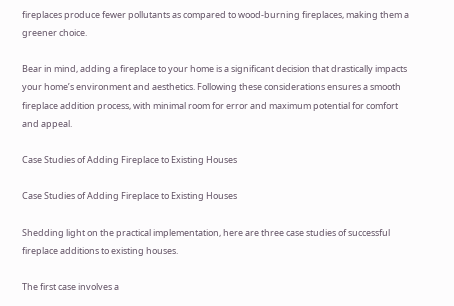fireplaces produce fewer pollutants as compared to wood-burning fireplaces, making them a greener choice.

Bear in mind, adding a fireplace to your home is a significant decision that drastically impacts your home’s environment and aesthetics. Following these considerations ensures a smooth fireplace addition process, with minimal room for error and maximum potential for comfort and appeal.

Case Studies of Adding Fireplace to Existing Houses

Case Studies of Adding Fireplace to Existing Houses

Shedding light on the practical implementation, here are three case studies of successful fireplace additions to existing houses.

The first case involves a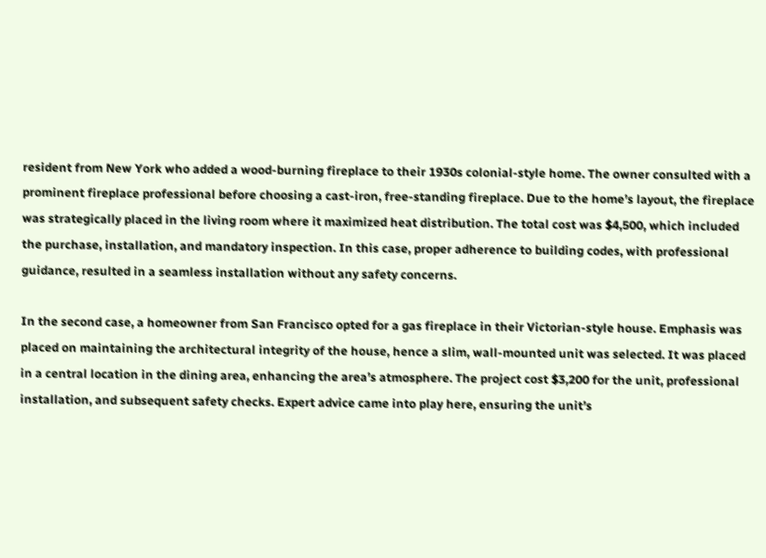resident from New York who added a wood-burning fireplace to their 1930s colonial-style home. The owner consulted with a prominent fireplace professional before choosing a cast-iron, free-standing fireplace. Due to the home’s layout, the fireplace was strategically placed in the living room where it maximized heat distribution. The total cost was $4,500, which included the purchase, installation, and mandatory inspection. In this case, proper adherence to building codes, with professional guidance, resulted in a seamless installation without any safety concerns.

In the second case, a homeowner from San Francisco opted for a gas fireplace in their Victorian-style house. Emphasis was placed on maintaining the architectural integrity of the house, hence a slim, wall-mounted unit was selected. It was placed in a central location in the dining area, enhancing the area’s atmosphere. The project cost $3,200 for the unit, professional installation, and subsequent safety checks. Expert advice came into play here, ensuring the unit’s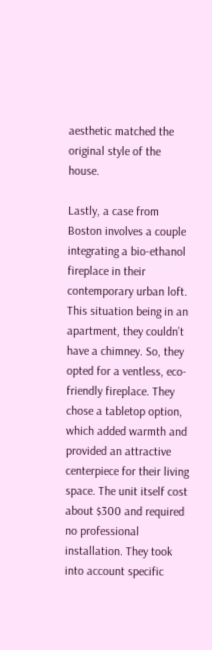aesthetic matched the original style of the house.

Lastly, a case from Boston involves a couple integrating a bio-ethanol fireplace in their contemporary urban loft. This situation being in an apartment, they couldn’t have a chimney. So, they opted for a ventless, eco-friendly fireplace. They chose a tabletop option, which added warmth and provided an attractive centerpiece for their living space. The unit itself cost about $300 and required no professional installation. They took into account specific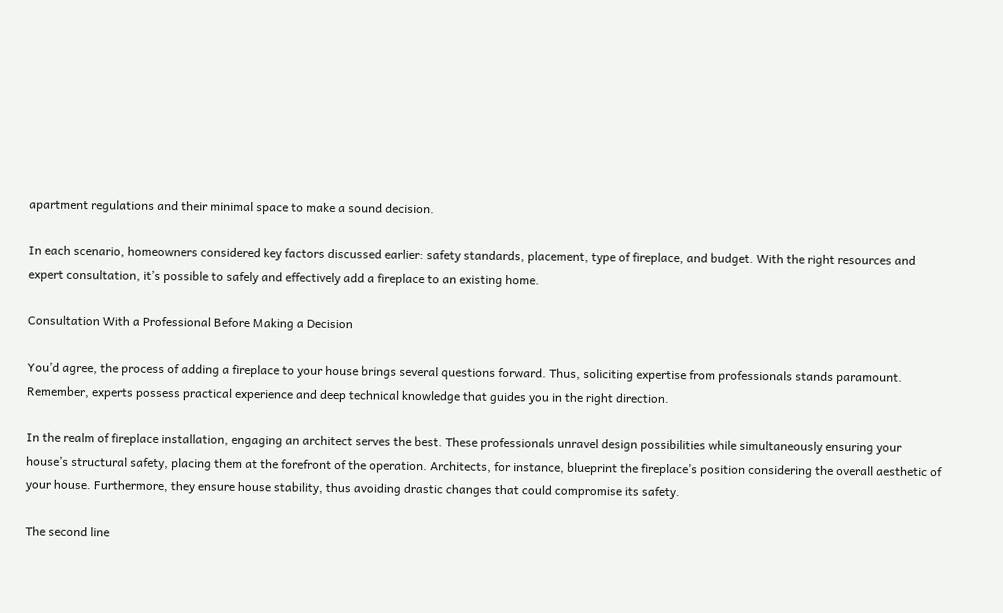apartment regulations and their minimal space to make a sound decision.

In each scenario, homeowners considered key factors discussed earlier: safety standards, placement, type of fireplace, and budget. With the right resources and expert consultation, it’s possible to safely and effectively add a fireplace to an existing home.

Consultation With a Professional Before Making a Decision

You’d agree, the process of adding a fireplace to your house brings several questions forward. Thus, soliciting expertise from professionals stands paramount. Remember, experts possess practical experience and deep technical knowledge that guides you in the right direction.

In the realm of fireplace installation, engaging an architect serves the best. These professionals unravel design possibilities while simultaneously ensuring your house’s structural safety, placing them at the forefront of the operation. Architects, for instance, blueprint the fireplace’s position considering the overall aesthetic of your house. Furthermore, they ensure house stability, thus avoiding drastic changes that could compromise its safety.

The second line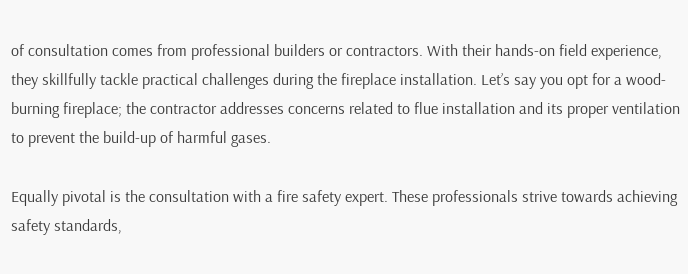of consultation comes from professional builders or contractors. With their hands-on field experience, they skillfully tackle practical challenges during the fireplace installation. Let’s say you opt for a wood-burning fireplace; the contractor addresses concerns related to flue installation and its proper ventilation to prevent the build-up of harmful gases.

Equally pivotal is the consultation with a fire safety expert. These professionals strive towards achieving safety standards,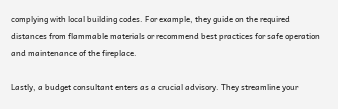complying with local building codes. For example, they guide on the required distances from flammable materials or recommend best practices for safe operation and maintenance of the fireplace.

Lastly, a budget consultant enters as a crucial advisory. They streamline your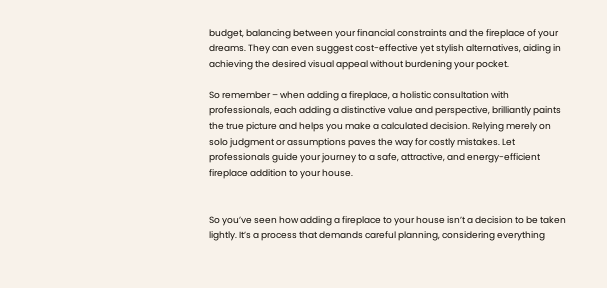budget, balancing between your financial constraints and the fireplace of your dreams. They can even suggest cost-effective yet stylish alternatives, aiding in achieving the desired visual appeal without burdening your pocket.

So remember – when adding a fireplace, a holistic consultation with professionals, each adding a distinctive value and perspective, brilliantly paints the true picture and helps you make a calculated decision. Relying merely on solo judgment or assumptions paves the way for costly mistakes. Let professionals guide your journey to a safe, attractive, and energy-efficient fireplace addition to your house.


So you’ve seen how adding a fireplace to your house isn’t a decision to be taken lightly. It’s a process that demands careful planning, considering everything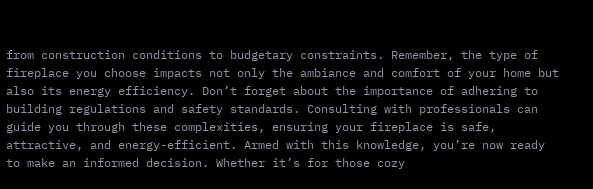from construction conditions to budgetary constraints. Remember, the type of fireplace you choose impacts not only the ambiance and comfort of your home but also its energy efficiency. Don’t forget about the importance of adhering to building regulations and safety standards. Consulting with professionals can guide you through these complexities, ensuring your fireplace is safe, attractive, and energy-efficient. Armed with this knowledge, you’re now ready to make an informed decision. Whether it’s for those cozy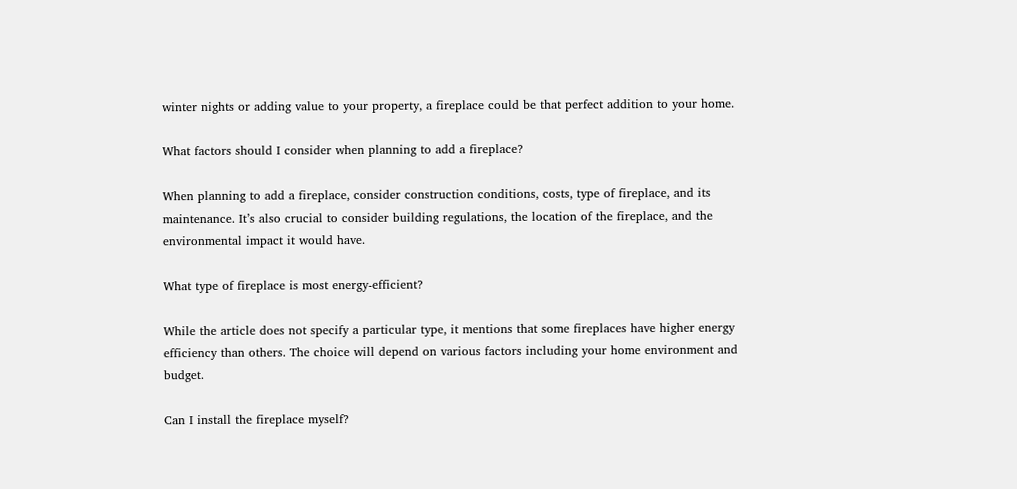winter nights or adding value to your property, a fireplace could be that perfect addition to your home.

What factors should I consider when planning to add a fireplace?

When planning to add a fireplace, consider construction conditions, costs, type of fireplace, and its maintenance. It’s also crucial to consider building regulations, the location of the fireplace, and the environmental impact it would have.

What type of fireplace is most energy-efficient?

While the article does not specify a particular type, it mentions that some fireplaces have higher energy efficiency than others. The choice will depend on various factors including your home environment and budget.

Can I install the fireplace myself?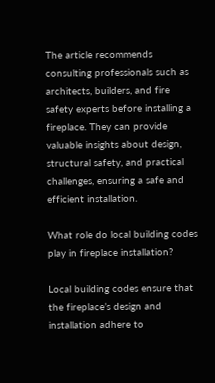The article recommends consulting professionals such as architects, builders, and fire safety experts before installing a fireplace. They can provide valuable insights about design, structural safety, and practical challenges, ensuring a safe and efficient installation.

What role do local building codes play in fireplace installation?

Local building codes ensure that the fireplace’s design and installation adhere to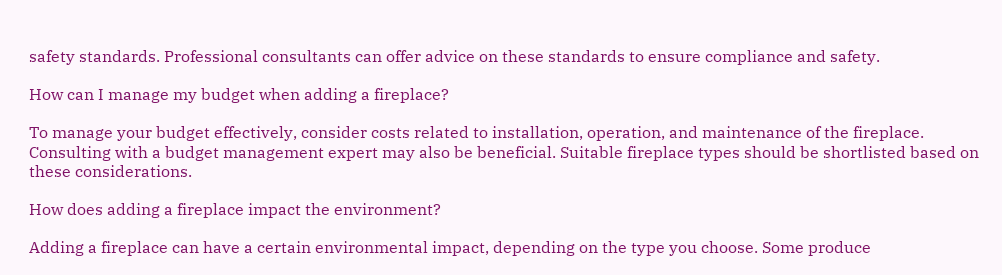safety standards. Professional consultants can offer advice on these standards to ensure compliance and safety.

How can I manage my budget when adding a fireplace?

To manage your budget effectively, consider costs related to installation, operation, and maintenance of the fireplace. Consulting with a budget management expert may also be beneficial. Suitable fireplace types should be shortlisted based on these considerations.

How does adding a fireplace impact the environment?

Adding a fireplace can have a certain environmental impact, depending on the type you choose. Some produce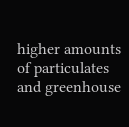higher amounts of particulates and greenhouse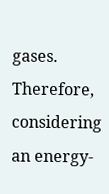gases. Therefore, considering an energy-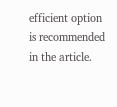efficient option is recommended in the article.